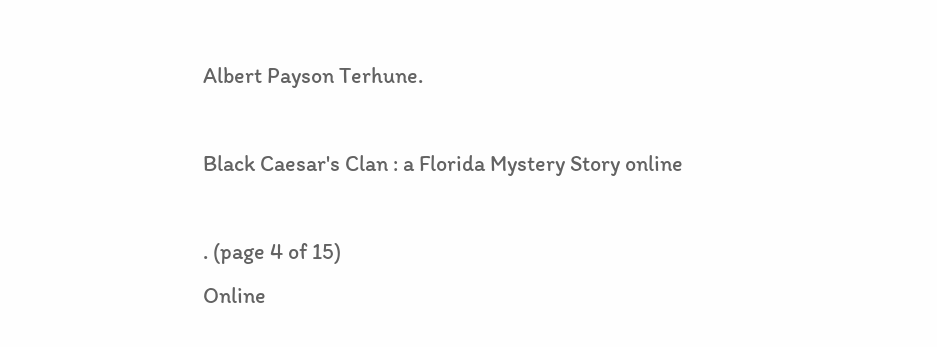Albert Payson Terhune.

Black Caesar's Clan : a Florida Mystery Story online

. (page 4 of 15)
Online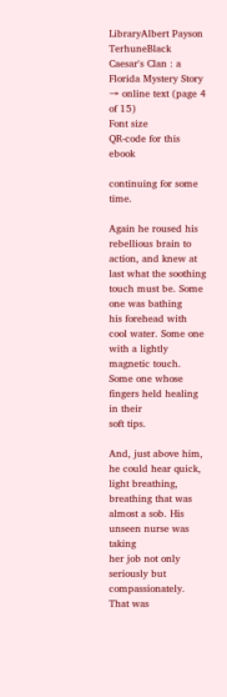LibraryAlbert Payson TerhuneBlack Caesar's Clan : a Florida Mystery Story → online text (page 4 of 15)
Font size
QR-code for this ebook

continuing for some time.

Again he roused his rebellious brain to action, and knew at
last what the soothing touch must be. Some one was bathing
his forehead with cool water. Some one with a lightly
magnetic touch. Some one whose fingers held healing in their
soft tips.

And, just above him, he could hear quick, light breathing,
breathing that was almost a sob. His unseen nurse was taking
her job not only seriously but compassionately. That was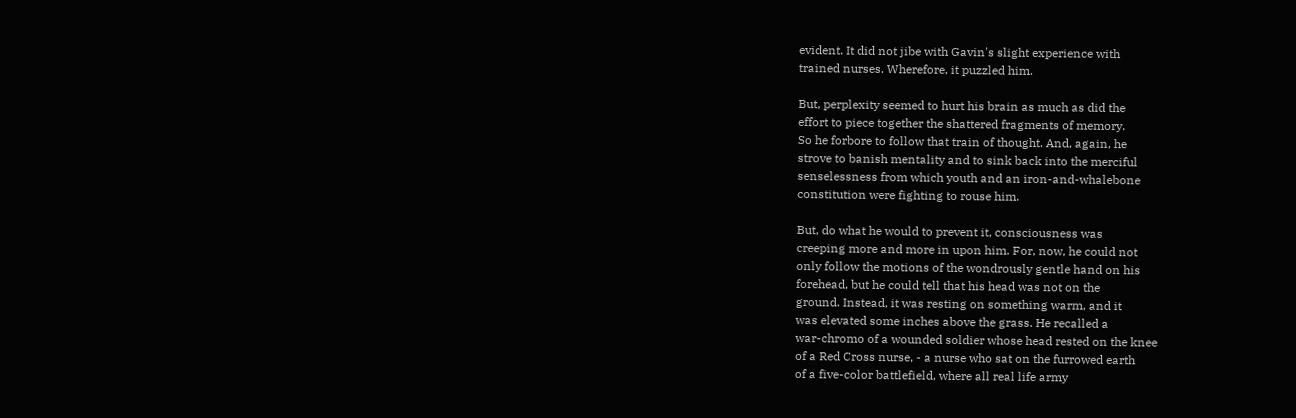evident. It did not jibe with Gavin's slight experience with
trained nurses. Wherefore, it puzzled him.

But, perplexity seemed to hurt his brain as much as did the
effort to piece together the shattered fragments of memory.
So he forbore to follow that train of thought. And, again, he
strove to banish mentality and to sink back into the merciful
senselessness from which youth and an iron-and-whalebone
constitution were fighting to rouse him.

But, do what he would to prevent it, consciousness was
creeping more and more in upon him. For, now, he could not
only follow the motions of the wondrously gentle hand on his
forehead, but he could tell that his head was not on the
ground. Instead, it was resting on something warm, and it
was elevated some inches above the grass. He recalled a
war-chromo of a wounded soldier whose head rested on the knee
of a Red Cross nurse, - a nurse who sat on the furrowed earth
of a five-color battlefield, where all real life army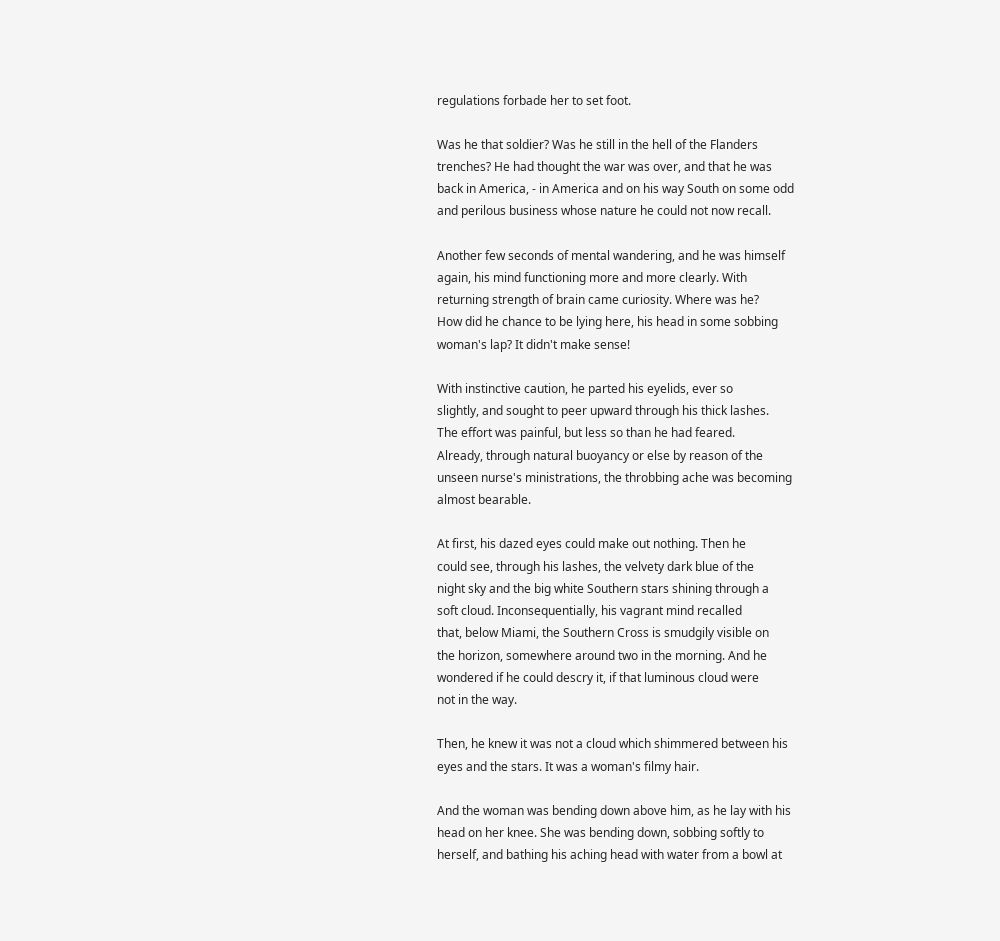regulations forbade her to set foot.

Was he that soldier? Was he still in the hell of the Flanders
trenches? He had thought the war was over, and that he was
back in America, - in America and on his way South on some odd
and perilous business whose nature he could not now recall.

Another few seconds of mental wandering, and he was himself
again, his mind functioning more and more clearly. With
returning strength of brain came curiosity. Where was he?
How did he chance to be lying here, his head in some sobbing
woman's lap? It didn't make sense!

With instinctive caution, he parted his eyelids, ever so
slightly, and sought to peer upward through his thick lashes.
The effort was painful, but less so than he had feared.
Already, through natural buoyancy or else by reason of the
unseen nurse's ministrations, the throbbing ache was becoming
almost bearable.

At first, his dazed eyes could make out nothing. Then he
could see, through his lashes, the velvety dark blue of the
night sky and the big white Southern stars shining through a
soft cloud. Inconsequentially, his vagrant mind recalled
that, below Miami, the Southern Cross is smudgily visible on
the horizon, somewhere around two in the morning. And he
wondered if he could descry it, if that luminous cloud were
not in the way.

Then, he knew it was not a cloud which shimmered between his
eyes and the stars. It was a woman's filmy hair.

And the woman was bending down above him, as he lay with his
head on her knee. She was bending down, sobbing softly to
herself, and bathing his aching head with water from a bowl at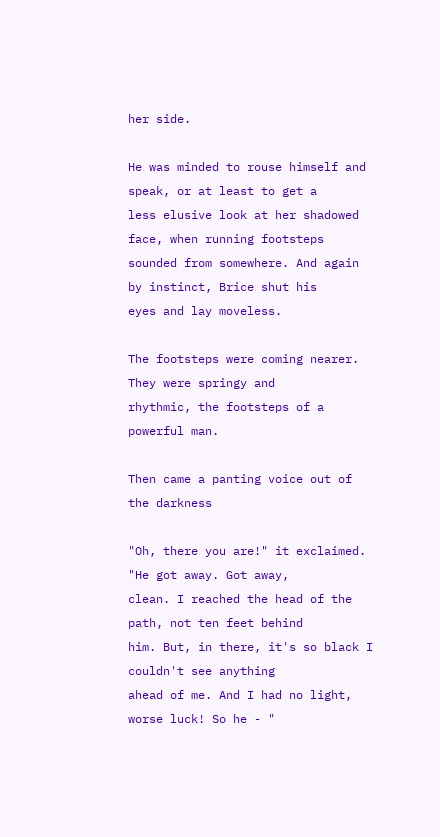her side.

He was minded to rouse himself and speak, or at least to get a
less elusive look at her shadowed face, when running footsteps
sounded from somewhere. And again by instinct, Brice shut his
eyes and lay moveless.

The footsteps were coming nearer. They were springy and
rhythmic, the footsteps of a powerful man.

Then came a panting voice out of the darkness

"Oh, there you are!" it exclaimed. "He got away. Got away,
clean. I reached the head of the path, not ten feet behind
him. But, in there, it's so black I couldn't see anything
ahead of me. And I had no light, worse luck! So he - "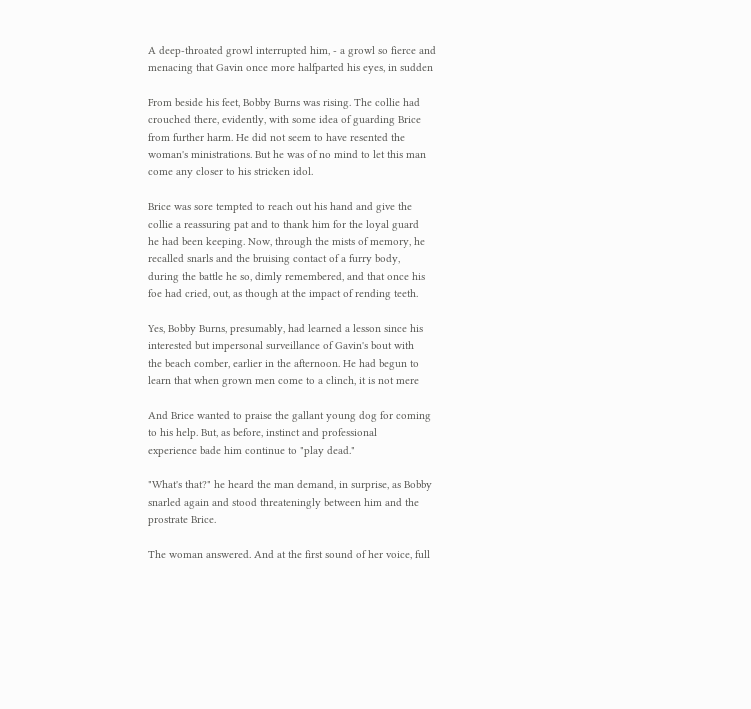A deep-throated growl interrupted him, - a growl so fierce and
menacing that Gavin once more halfparted his eyes, in sudden

From beside his feet, Bobby Burns was rising. The collie had
crouched there, evidently, with some idea of guarding Brice
from further harm. He did not seem to have resented the
woman's ministrations. But he was of no mind to let this man
come any closer to his stricken idol.

Brice was sore tempted to reach out his hand and give the
collie a reassuring pat and to thank him for the loyal guard
he had been keeping. Now, through the mists of memory, he
recalled snarls and the bruising contact of a furry body,
during the battle he so, dimly remembered, and that once his
foe had cried, out, as though at the impact of rending teeth.

Yes, Bobby Burns, presumably, had learned a lesson since his
interested but impersonal surveillance of Gavin's bout with
the beach comber, earlier in the afternoon. He had begun to
learn that when grown men come to a clinch, it is not mere

And Brice wanted to praise the gallant young dog for coming
to his help. But, as before, instinct and professional
experience bade him continue to "play dead."

"What's that?" he heard the man demand, in surprise, as Bobby
snarled again and stood threateningly between him and the
prostrate Brice.

The woman answered. And at the first sound of her voice, full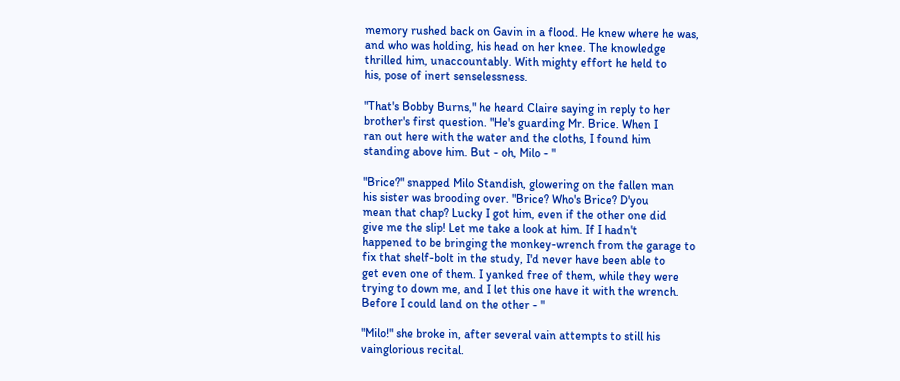memory rushed back on Gavin in a flood. He knew where he was,
and who was holding, his head on her knee. The knowledge
thrilled him, unaccountably. With mighty effort he held to
his, pose of inert senselessness.

"That's Bobby Burns," he heard Claire saying in reply to her
brother's first question. "He's guarding Mr. Brice. When I
ran out here with the water and the cloths, I found him
standing above him. But - oh, Milo - "

"Brice?" snapped Milo Standish, glowering on the fallen man
his sister was brooding over. "Brice? Who's Brice? D'you
mean that chap? Lucky I got him, even if the other one did
give me the slip! Let me take a look at him. If I hadn't
happened to be bringing the monkey-wrench from the garage to
fix that shelf-bolt in the study, I'd never have been able to
get even one of them. I yanked free of them, while they were
trying to down me, and I let this one have it with the wrench.
Before I could land on the other - "

"Milo!" she broke in, after several vain attempts to still his
vainglorious recital.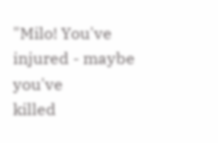"Milo! You've injured - maybe you've
killed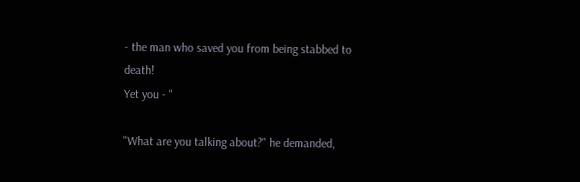- the man who saved you from being stabbed to death!
Yet you - "

"What are you talking about?" he demanded,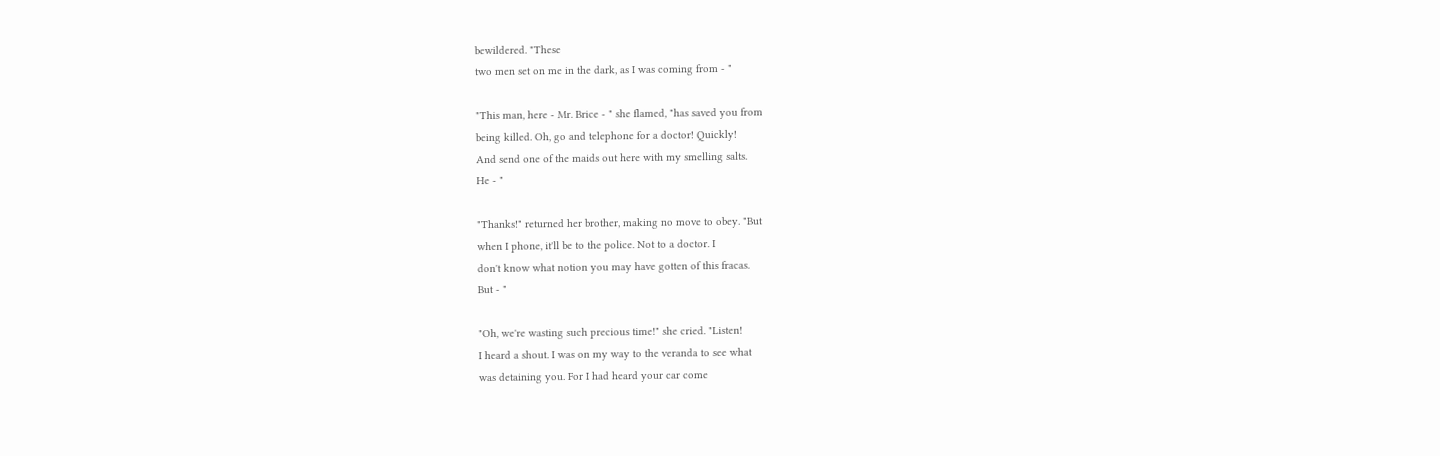bewildered. "These
two men set on me in the dark, as I was coming from - "

"This man, here - Mr. Brice - " she flamed, "has saved you from
being killed. Oh, go and telephone for a doctor! Quickly!
And send one of the maids out here with my smelling salts.
He - "

"Thanks!" returned her brother, making no move to obey. "But
when I phone, it'll be to the police. Not to a doctor. I
don't know what notion you may have gotten of this fracas.
But - "

"Oh, we're wasting such precious time!" she cried. "Listen!
I heard a shout. I was on my way to the veranda to see what
was detaining you. For I had heard your car come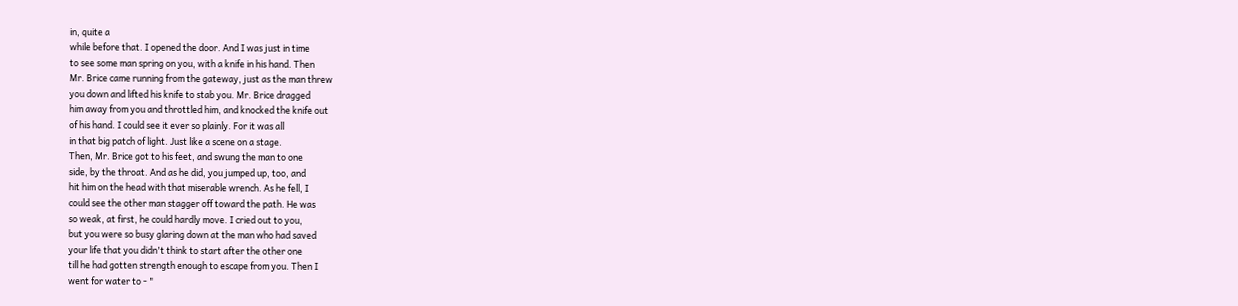in, quite a
while before that. I opened the door. And I was just in time
to see some man spring on you, with a knife in his hand. Then
Mr. Brice came running from the gateway, just as the man threw
you down and lifted his knife to stab you. Mr. Brice dragged
him away from you and throttled him, and knocked the knife out
of his hand. I could see it ever so plainly. For it was all
in that big patch of light. Just like a scene on a stage.
Then, Mr. Brice got to his feet, and swung the man to one
side, by the throat. And as he did, you jumped up, too, and
hit him on the head with that miserable wrench. As he fell, I
could see the other man stagger off toward the path. He was
so weak, at first, he could hardly move. I cried out to you,
but you were so busy glaring down at the man who had saved
your life that you didn't think to start after the other one
till he had gotten strength enough to escape from you. Then I
went for water to - "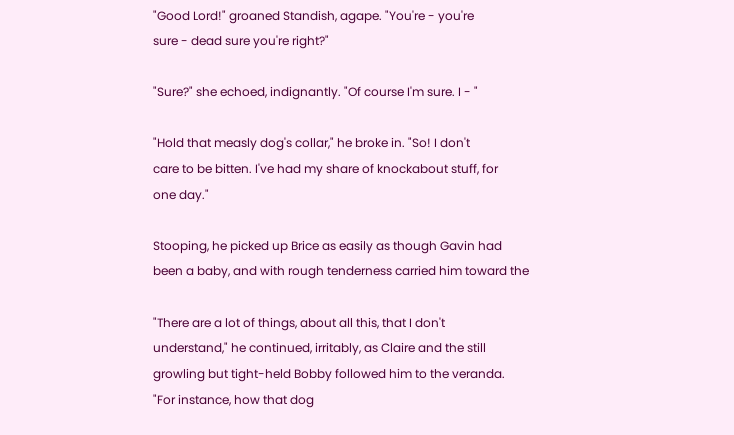"Good Lord!" groaned Standish, agape. "You're - you're
sure - dead sure you're right?"

"Sure?" she echoed, indignantly. "Of course I'm sure. I - "

"Hold that measly dog's collar," he broke in. "So! I don't
care to be bitten. I've had my share of knockabout stuff, for
one day."

Stooping, he picked up Brice as easily as though Gavin had
been a baby, and with rough tenderness carried him toward the

"There are a lot of things, about all this, that I don't
understand," he continued, irritably, as Claire and the still
growling but tight-held Bobby followed him to the veranda.
"For instance, how that dog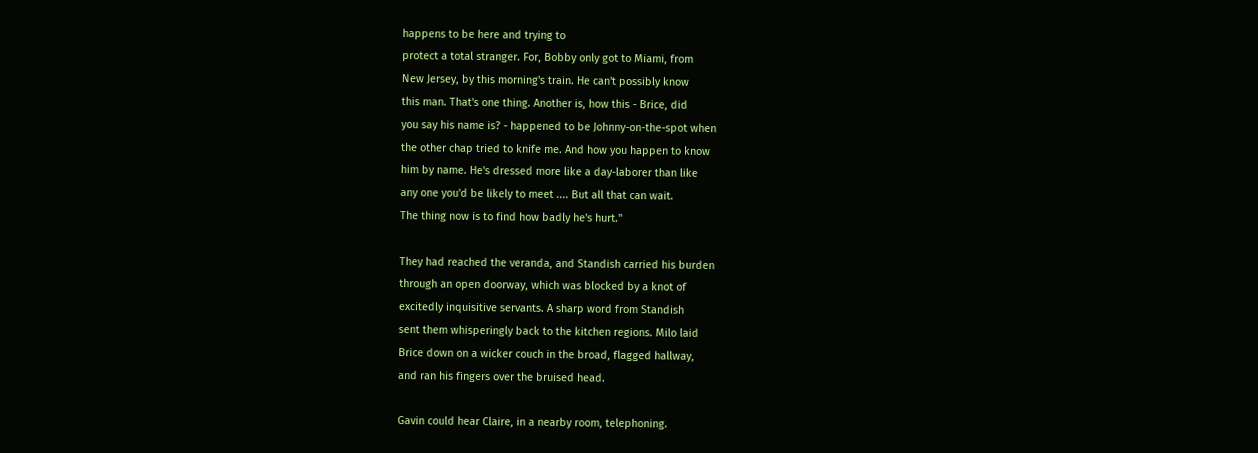happens to be here and trying to
protect a total stranger. For, Bobby only got to Miami, from
New Jersey, by this morning's train. He can't possibly know
this man. That's one thing. Another is, how this - Brice, did
you say his name is? - happened to be Johnny-on-the-spot when
the other chap tried to knife me. And how you happen to know
him by name. He's dressed more like a day-laborer than like
any one you'd be likely to meet .... But all that can wait.
The thing now is to find how badly he's hurt."

They had reached the veranda, and Standish carried his burden
through an open doorway, which was blocked by a knot of
excitedly inquisitive servants. A sharp word from Standish
sent them whisperingly back to the kitchen regions. Milo laid
Brice down on a wicker couch in the broad, flagged hallway,
and ran his fingers over the bruised head.

Gavin could hear Claire, in a nearby room, telephoning.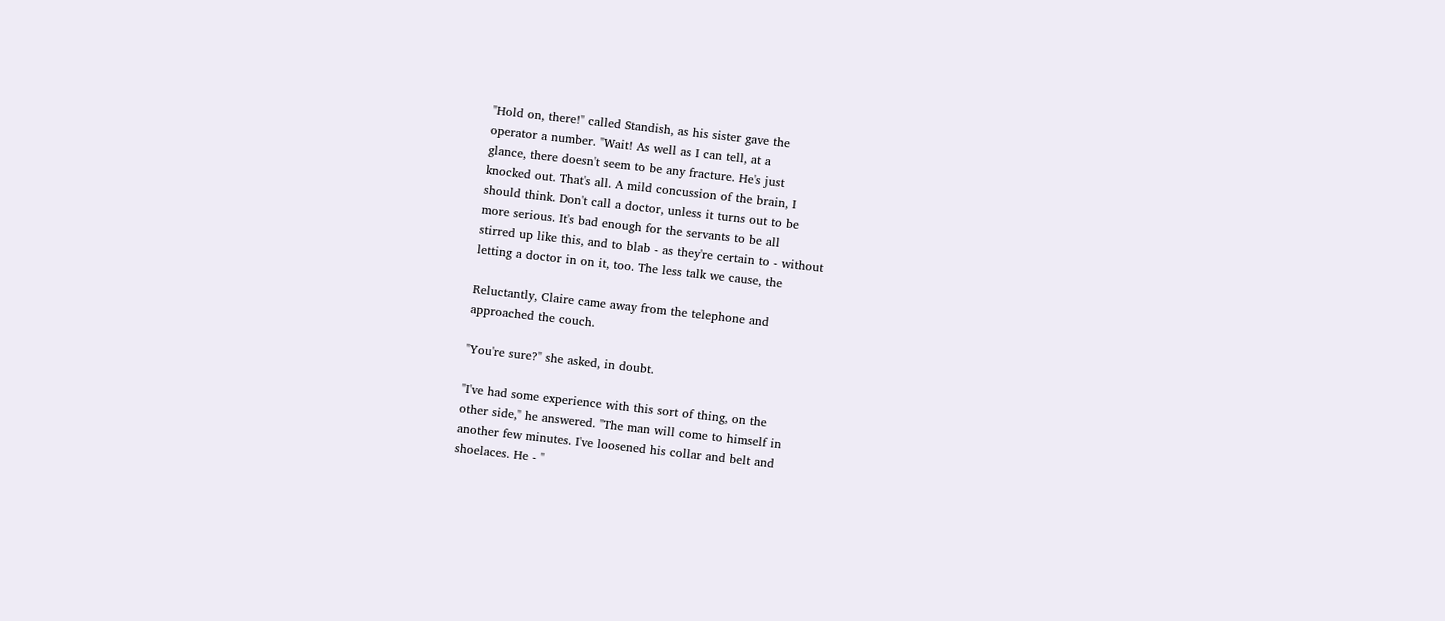"Hold on, there!" called Standish, as his sister gave the
operator a number. "Wait! As well as I can tell, at a
glance, there doesn't seem to be any fracture. He's just
knocked out. That's all. A mild concussion of the brain, I
should think. Don't call a doctor, unless it turns out to be
more serious. It's bad enough for the servants to be all
stirred up like this, and to blab - as they're certain to - without
letting a doctor in on it, too. The less talk we cause, the

Reluctantly, Claire came away from the telephone and
approached the couch.

"You're sure?" she asked, in doubt.

"I've had some experience with this sort of thing, on the
other side," he answered. "The man will come to himself in
another few minutes. I've loosened his collar and belt and
shoelaces. He - "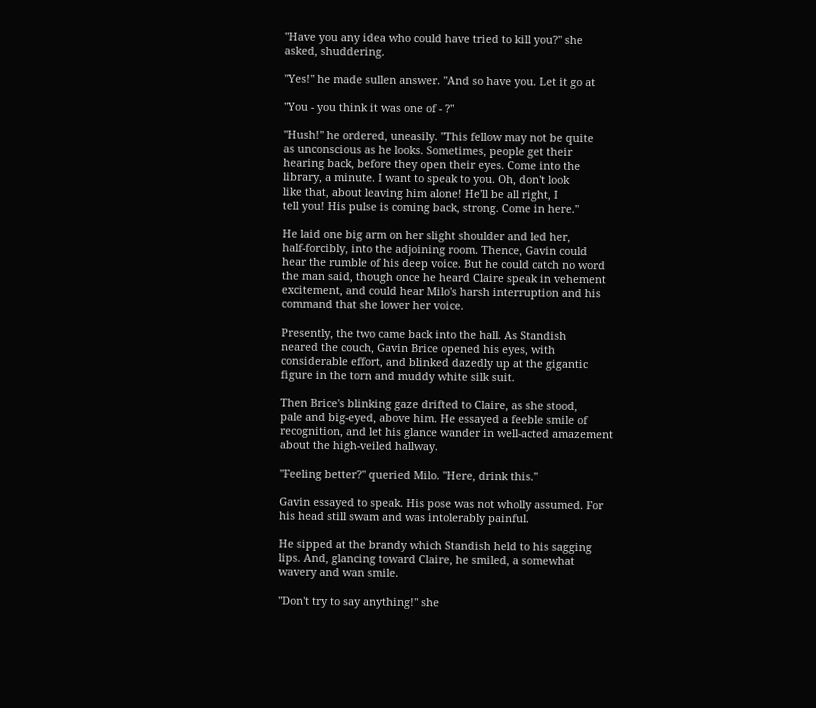"Have you any idea who could have tried to kill you?" she
asked, shuddering.

"Yes!" he made sullen answer. "And so have you. Let it go at

"You - you think it was one of - ?"

"Hush!" he ordered, uneasily. "This fellow may not be quite
as unconscious as he looks. Sometimes, people get their
hearing back, before they open their eyes. Come into the
library, a minute. I want to speak to you. Oh, don't look
like that, about leaving him alone! He'll be all right, I
tell you! His pulse is coming back, strong. Come in here."

He laid one big arm on her slight shoulder and led her,
half-forcibly, into the adjoining room. Thence, Gavin could
hear the rumble of his deep voice. But he could catch no word
the man said, though once he heard Claire speak in vehement
excitement, and could hear Milo's harsh interruption and his
command that she lower her voice.

Presently, the two came back into the hall. As Standish
neared the couch, Gavin Brice opened his eyes, with
considerable effort, and blinked dazedly up at the gigantic
figure in the torn and muddy white silk suit.

Then Brice's blinking gaze drifted to Claire, as she stood,
pale and big-eyed, above him. He essayed a feeble smile of
recognition, and let his glance wander in well-acted amazement
about the high-veiled hallway.

"Feeling better?" queried Milo. "Here, drink this."

Gavin essayed to speak. His pose was not wholly assumed. For
his head still swam and was intolerably painful.

He sipped at the brandy which Standish held to his sagging
lips. And, glancing toward Claire, he smiled, a somewhat
wavery and wan smile.

"Don't try to say anything!" she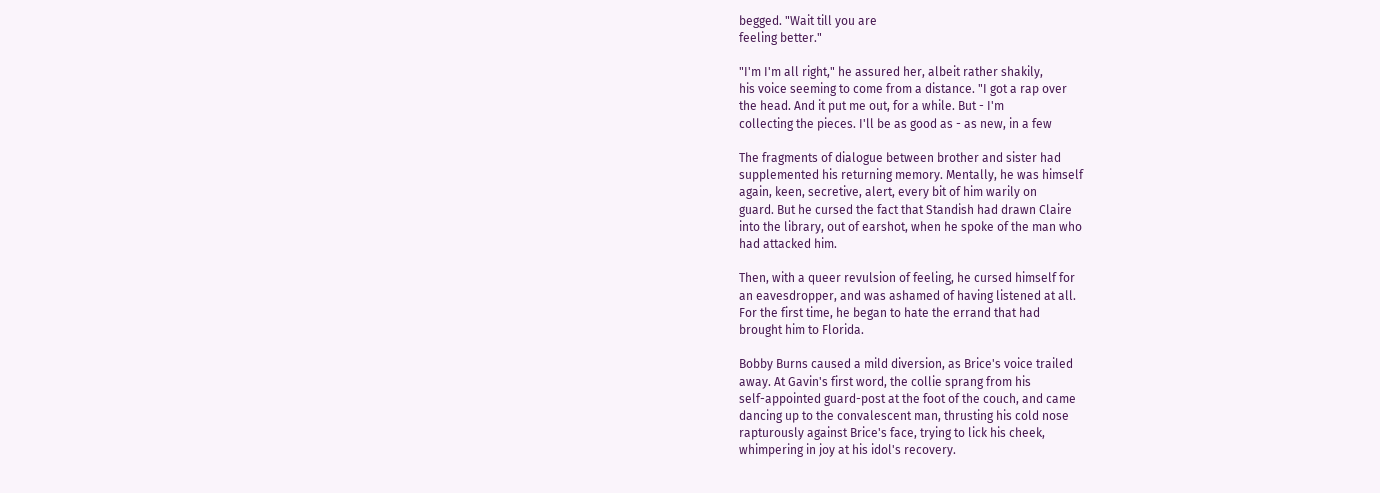begged. "Wait till you are
feeling better."

"I'm I'm all right," he assured her, albeit rather shakily,
his voice seeming to come from a distance. "I got a rap over
the head. And it put me out, for a while. But - I'm
collecting the pieces. I'll be as good as - as new, in a few

The fragments of dialogue between brother and sister had
supplemented his returning memory. Mentally, he was himself
again, keen, secretive, alert, every bit of him warily on
guard. But he cursed the fact that Standish had drawn Claire
into the library, out of earshot, when he spoke of the man who
had attacked him.

Then, with a queer revulsion of feeling, he cursed himself for
an eavesdropper, and was ashamed of having listened at all.
For the first time, he began to hate the errand that had
brought him to Florida.

Bobby Burns caused a mild diversion, as Brice's voice trailed
away. At Gavin's first word, the collie sprang from his
self-appointed guard-post at the foot of the couch, and came
dancing up to the convalescent man, thrusting his cold nose
rapturously against Brice's face, trying to lick his cheek,
whimpering in joy at his idol's recovery.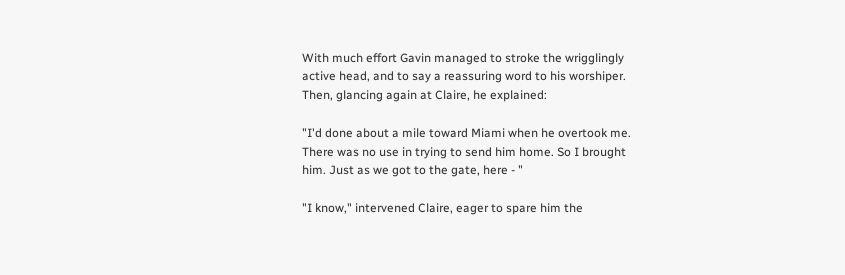With much effort Gavin managed to stroke the wrigglingly
active head, and to say a reassuring word to his worshiper.
Then, glancing again at Claire, he explained:

"I'd done about a mile toward Miami when he overtook me.
There was no use in trying to send him home. So I brought
him. Just as we got to the gate, here - "

"I know," intervened Claire, eager to spare him the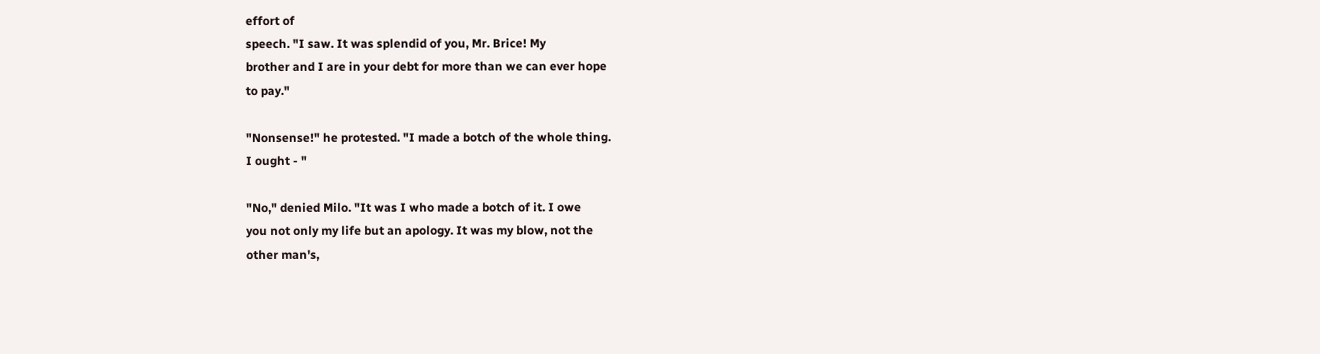effort of
speech. "I saw. It was splendid of you, Mr. Brice! My
brother and I are in your debt for more than we can ever hope
to pay."

"Nonsense!" he protested. "I made a botch of the whole thing.
I ought - "

"No," denied Milo. "It was I who made a botch of it. I owe
you not only my life but an apology. It was my blow, not the
other man's,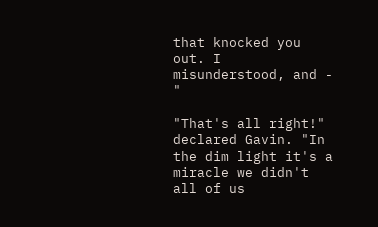that knocked you out. I misunderstood, and - "

"That's all right!" declared Gavin. "In the dim light it's a
miracle we didn't all of us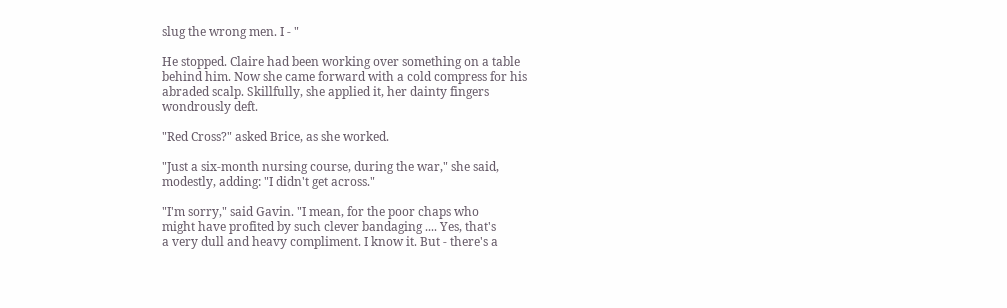slug the wrong men. I - "

He stopped. Claire had been working over something on a table
behind him. Now she came forward with a cold compress for his
abraded scalp. Skillfully, she applied it, her dainty fingers
wondrously deft.

"Red Cross?" asked Brice, as she worked.

"Just a six-month nursing course, during the war," she said,
modestly, adding: "I didn't get across."

"I'm sorry," said Gavin. "I mean, for the poor chaps who
might have profited by such clever bandaging .... Yes, that's
a very dull and heavy compliment. I know it. But - there's a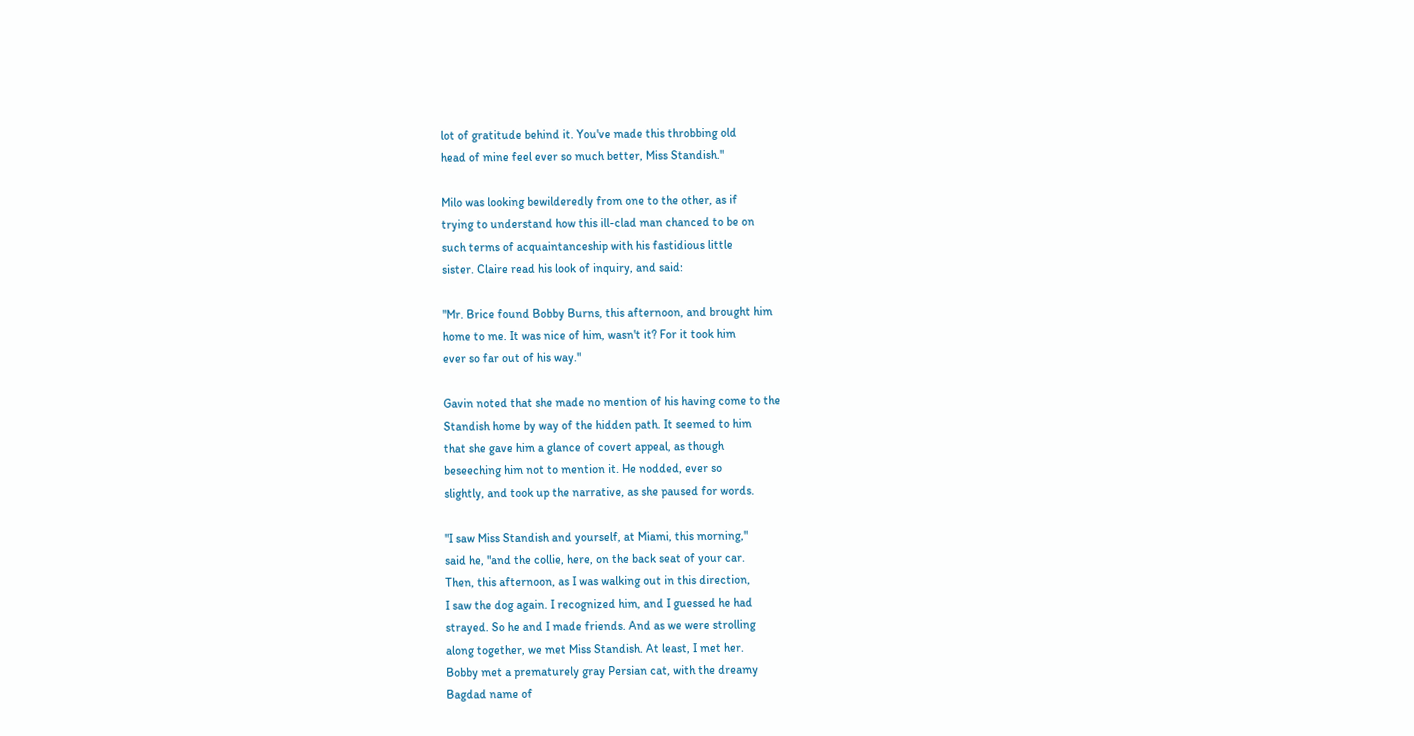lot of gratitude behind it. You've made this throbbing old
head of mine feel ever so much better, Miss Standish."

Milo was looking bewilderedly from one to the other, as if
trying to understand how this ill-clad man chanced to be on
such terms of acquaintanceship with his fastidious little
sister. Claire read his look of inquiry, and said:

"Mr. Brice found Bobby Burns, this afternoon, and brought him
home to me. It was nice of him, wasn't it? For it took him
ever so far out of his way."

Gavin noted that she made no mention of his having come to the
Standish home by way of the hidden path. It seemed to him
that she gave him a glance of covert appeal, as though
beseeching him not to mention it. He nodded, ever so
slightly, and took up the narrative, as she paused for words.

"I saw Miss Standish and yourself, at Miami, this morning,"
said he, "and the collie, here, on the back seat of your car.
Then, this afternoon, as I was walking out in this direction,
I saw the dog again. I recognized him, and I guessed he had
strayed. So he and I made friends. And as we were strolling
along together, we met Miss Standish. At least, I met her.
Bobby met a prematurely gray Persian cat, with the dreamy
Bagdad name of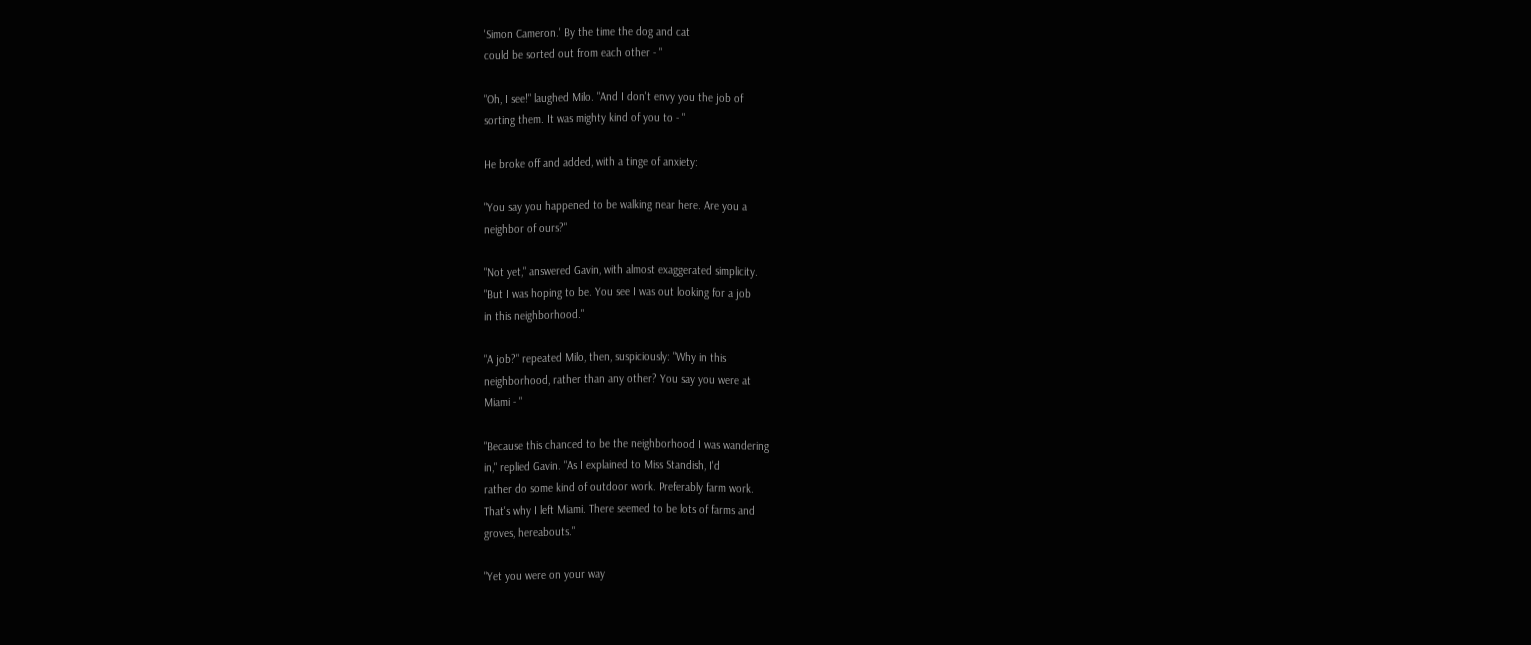'Simon Cameron.' By the time the dog and cat
could be sorted out from each other - "

"Oh, I see!" laughed Milo. "And I don't envy you the job of
sorting them. It was mighty kind of you to - "

He broke off and added, with a tinge of anxiety:

"You say you happened to be walking near here. Are you a
neighbor of ours?"

"Not yet," answered Gavin, with almost exaggerated simplicity.
"But I was hoping to be. You see I was out looking for a job
in this neighborhood."

"A job?" repeated Milo, then, suspiciously: "Why in this
neighborhood, rather than any other? You say you were at
Miami - "

"Because this chanced to be the neighborhood I was wandering
in," replied Gavin. "As I explained to Miss Standish, I'd
rather do some kind of outdoor work. Preferably farm work.
That's why I left Miami. There seemed to be lots of farms and
groves, hereabouts."

"Yet you were on your way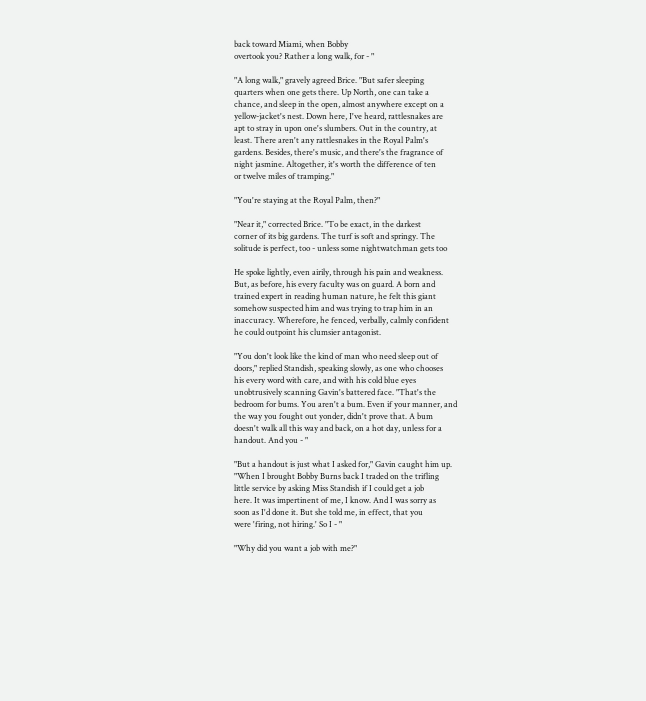back toward Miami, when Bobby
overtook you? Rather a long walk, for - "

"A long walk," gravely agreed Brice. "But safer sleeping
quarters when one gets there. Up North, one can take a
chance, and sleep in the open, almost anywhere except on a
yellow-jacket's nest. Down here, I've heard, rattlesnakes are
apt to stray in upon one's slumbers. Out in the country, at
least. There aren't any rattlesnakes in the Royal Palm's
gardens. Besides, there's music, and there's the fragrance of
night jasmine. Altogether, it's worth the difference of ten
or twelve miles of tramping."

"You're staying at the Royal Palm, then?"

"Near it," corrected Brice. "To be exact, in the darkest
corner of its big gardens. The turf is soft and springy. The
solitude is perfect, too - unless some nightwatchman gets too

He spoke lightly, even airily, through his pain and weakness.
But, as before, his every faculty was on guard. A born and
trained expert in reading human nature, he felt this giant
somehow suspected him and was trying to trap him in an
inaccuracy. Wherefore, he fenced, verbally, calmly confident
he could outpoint his clumsier antagonist.

"You don't look like the kind of man who need sleep out of
doors," replied Standish, speaking slowly, as one who chooses
his every word with care, and with his cold blue eyes
unobtrusively scanning Gavin's battered face. "That's the
bedroom for bums. You aren't a bum. Even if your manner, and
the way you fought out yonder, didn't prove that. A bum
doesn't walk all this way and back, on a hot day, unless for a
handout. And you - "

"But a handout is just what I asked for," Gavin caught him up.
"When I brought Bobby Burns back I traded on the trifling
little service by asking Miss Standish if I could get a job
here. It was impertinent of me, I know. And I was sorry as
soon as I'd done it. But she told me, in effect, that you
were 'firing, not hiring.' So I - "

"Why did you want a job with me?"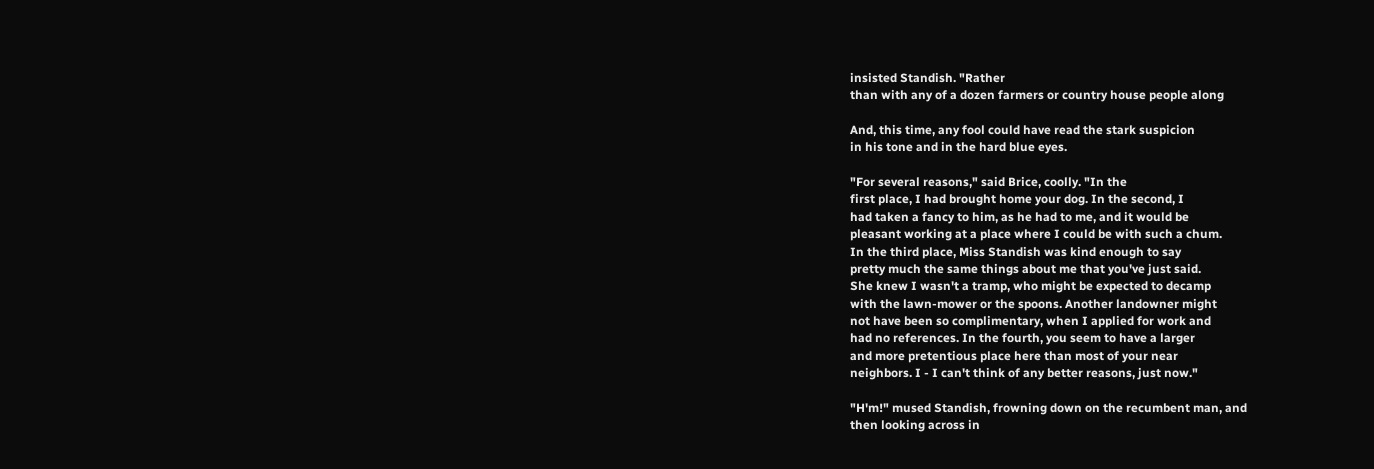insisted Standish. "Rather
than with any of a dozen farmers or country house people along

And, this time, any fool could have read the stark suspicion
in his tone and in the hard blue eyes.

"For several reasons," said Brice, coolly. "In the
first place, I had brought home your dog. In the second, I
had taken a fancy to him, as he had to me, and it would be
pleasant working at a place where I could be with such a chum.
In the third place, Miss Standish was kind enough to say
pretty much the same things about me that you've just said.
She knew I wasn't a tramp, who might be expected to decamp
with the lawn-mower or the spoons. Another landowner might
not have been so complimentary, when I applied for work and
had no references. In the fourth, you seem to have a larger
and more pretentious place here than most of your near
neighbors. I - I can't think of any better reasons, just now."

"H'm!" mused Standish, frowning down on the recumbent man, and
then looking across in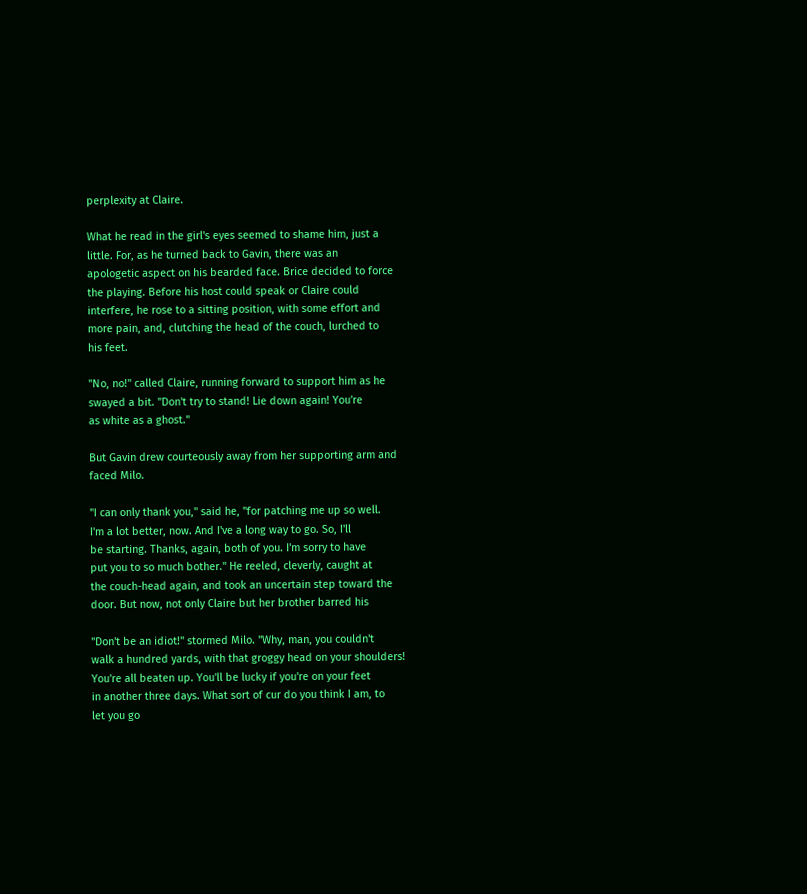perplexity at Claire.

What he read in the girl's eyes seemed to shame him, just a
little. For, as he turned back to Gavin, there was an
apologetic aspect on his bearded face. Brice decided to force
the playing. Before his host could speak or Claire could
interfere, he rose to a sitting position, with some effort and
more pain, and, clutching the head of the couch, lurched to
his feet.

"No, no!" called Claire, running forward to support him as he
swayed a bit. "Don't try to stand! Lie down again! You're
as white as a ghost."

But Gavin drew courteously away from her supporting arm and
faced Milo.

"I can only thank you," said he, "for patching me up so well.
I'm a lot better, now. And I've a long way to go. So, I'll
be starting. Thanks, again, both of you. I'm sorry to have
put you to so much bother." He reeled, cleverly, caught at
the couch-head again, and took an uncertain step toward the
door. But now, not only Claire but her brother barred his

"Don't be an idiot!" stormed Milo. "Why, man, you couldn't
walk a hundred yards, with that groggy head on your shoulders!
You're all beaten up. You'll be lucky if you're on your feet
in another three days. What sort of cur do you think I am, to
let you go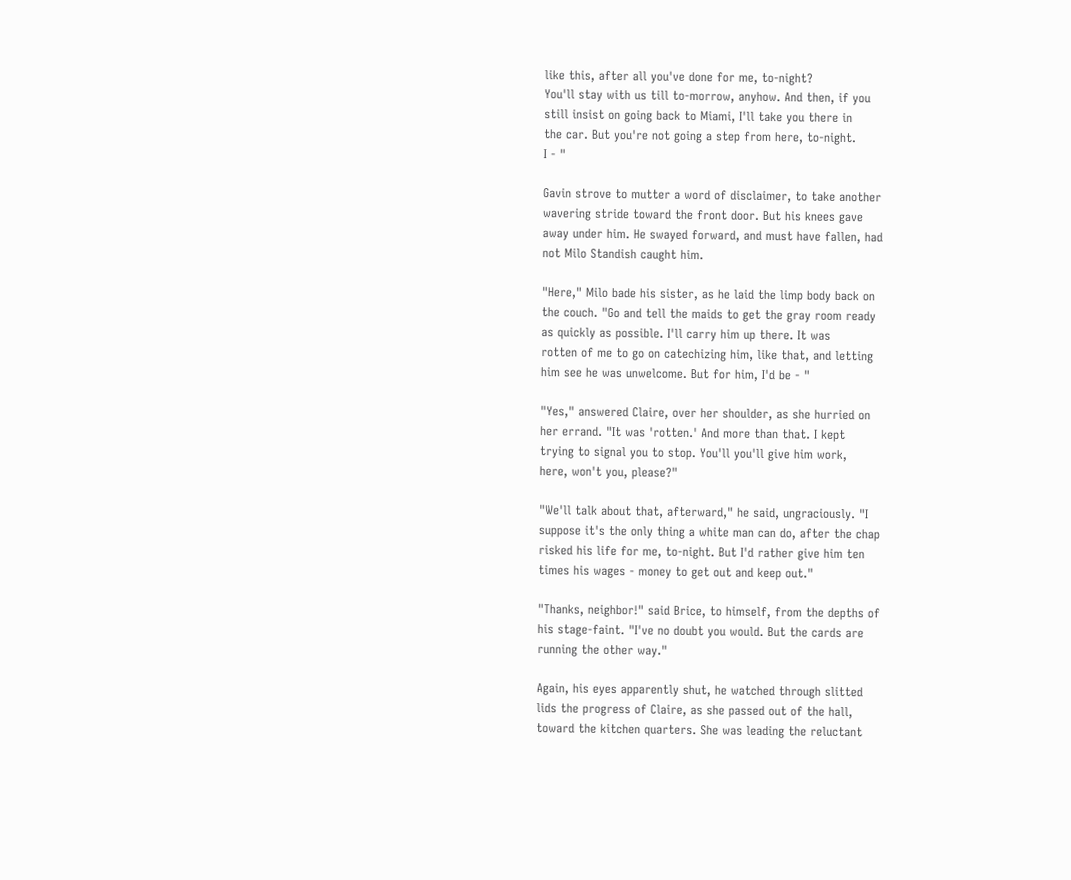like this, after all you've done for me, to-night?
You'll stay with us till to-morrow, anyhow. And then, if you
still insist on going back to Miami, I'll take you there in
the car. But you're not going a step from here, to-night.
I - "

Gavin strove to mutter a word of disclaimer, to take another
wavering stride toward the front door. But his knees gave
away under him. He swayed forward, and must have fallen, had
not Milo Standish caught him.

"Here," Milo bade his sister, as he laid the limp body back on
the couch. "Go and tell the maids to get the gray room ready
as quickly as possible. I'll carry him up there. It was
rotten of me to go on catechizing him, like that, and letting
him see he was unwelcome. But for him, I'd be - "

"Yes," answered Claire, over her shoulder, as she hurried on
her errand. "It was 'rotten.' And more than that. I kept
trying to signal you to stop. You'll you'll give him work,
here, won't you, please?"

"We'll talk about that, afterward," he said, ungraciously. "I
suppose it's the only thing a white man can do, after the chap
risked his life for me, to-night. But I'd rather give him ten
times his wages - money to get out and keep out."

"Thanks, neighbor!" said Brice, to himself, from the depths of
his stage-faint. "I've no doubt you would. But the cards are
running the other way."

Again, his eyes apparently shut, he watched through slitted
lids the progress of Claire, as she passed out of the hall,
toward the kitchen quarters. She was leading the reluctant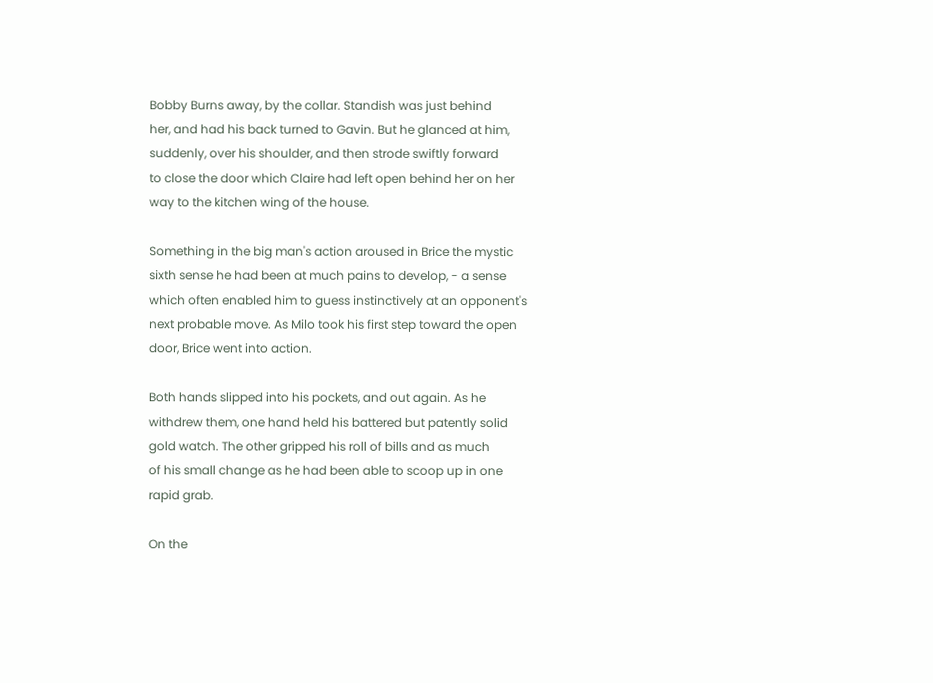Bobby Burns away, by the collar. Standish was just behind
her, and had his back turned to Gavin. But he glanced at him,
suddenly, over his shoulder, and then strode swiftly forward
to close the door which Claire had left open behind her on her
way to the kitchen wing of the house.

Something in the big man's action aroused in Brice the mystic
sixth sense he had been at much pains to develop, - a sense
which often enabled him to guess instinctively at an opponent's
next probable move. As Milo took his first step toward the open
door, Brice went into action.

Both hands slipped into his pockets, and out again. As he
withdrew them, one hand held his battered but patently solid
gold watch. The other gripped his roll of bills and as much
of his small change as he had been able to scoop up in one
rapid grab.

On the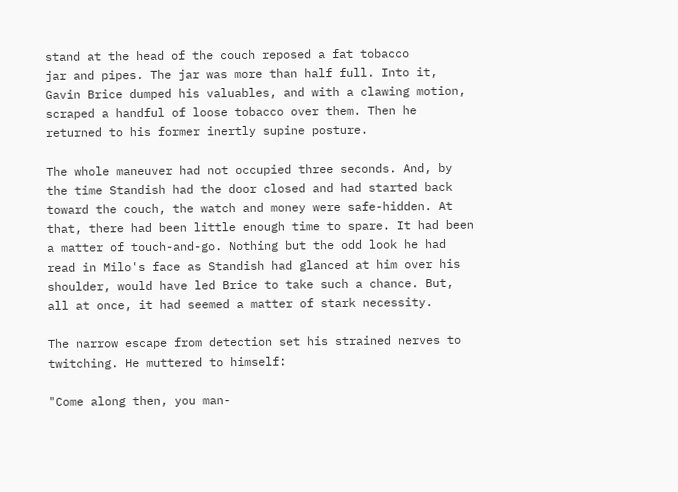stand at the head of the couch reposed a fat tobacco
jar and pipes. The jar was more than half full. Into it,
Gavin Brice dumped his valuables, and with a clawing motion,
scraped a handful of loose tobacco over them. Then he
returned to his former inertly supine posture.

The whole maneuver had not occupied three seconds. And, by
the time Standish had the door closed and had started back
toward the couch, the watch and money were safe-hidden. At
that, there had been little enough time to spare. It had been
a matter of touch-and-go. Nothing but the odd look he had
read in Milo's face as Standish had glanced at him over his
shoulder, would have led Brice to take such a chance. But,
all at once, it had seemed a matter of stark necessity.

The narrow escape from detection set his strained nerves to
twitching. He muttered to himself:

"Come along then, you man-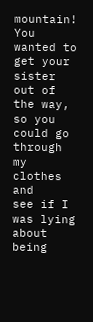mountain! You wanted to get your
sister out of the way, so you could go through my clothes and
see if I was lying about being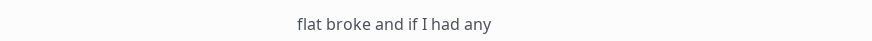flat broke and if I had any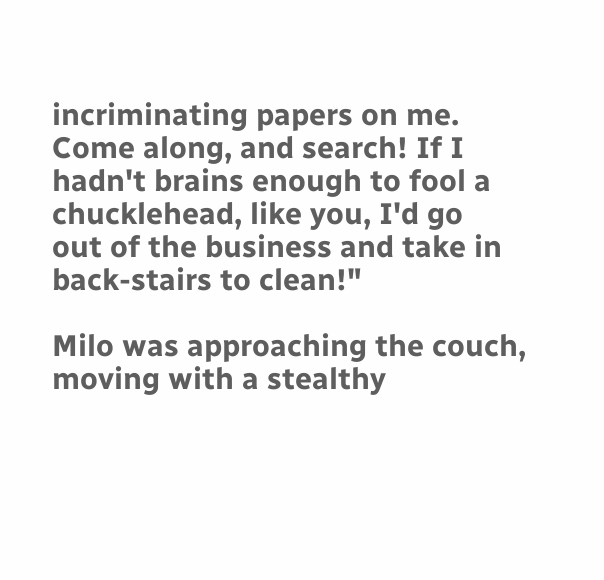incriminating papers on me. Come along, and search! If I
hadn't brains enough to fool a chucklehead, like you, I'd go
out of the business and take in back-stairs to clean!"

Milo was approaching the couch, moving with a stealthy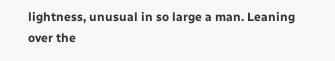lightness, unusual in so large a man. Leaning over the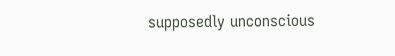supposedly unconscious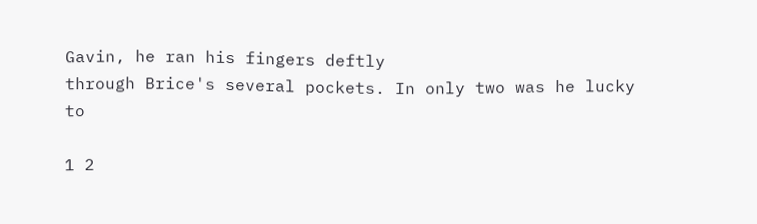Gavin, he ran his fingers deftly
through Brice's several pockets. In only two was he lucky to

1 2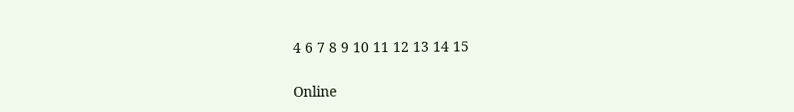4 6 7 8 9 10 11 12 13 14 15

Online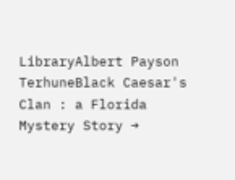LibraryAlbert Payson TerhuneBlack Caesar's Clan : a Florida Mystery Story →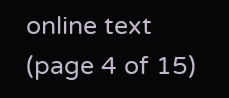online text (page 4 of 15)